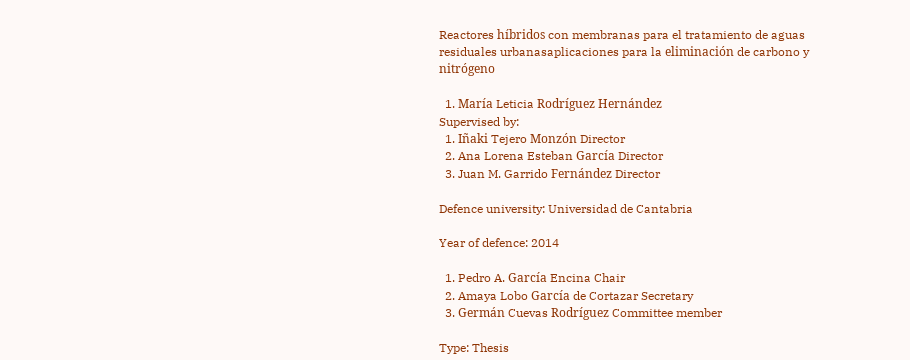Reactores híbridos con membranas para el tratamiento de aguas residuales urbanasaplicaciones para la eliminación de carbono y nitrógeno

  1. María Leticia Rodríguez Hernández
Supervised by:
  1. Iñaki Tejero Monzón Director
  2. Ana Lorena Esteban García Director
  3. Juan M. Garrido Fernández Director

Defence university: Universidad de Cantabria

Year of defence: 2014

  1. Pedro A. García Encina Chair
  2. Amaya Lobo García de Cortazar Secretary
  3. Germán Cuevas Rodríguez Committee member

Type: Thesis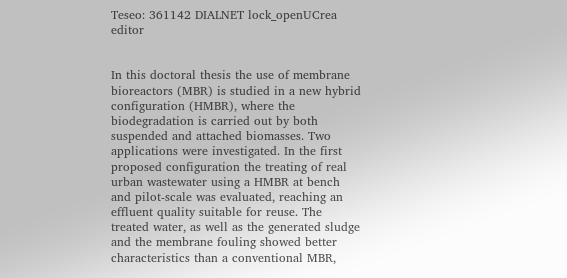Teseo: 361142 DIALNET lock_openUCrea editor


In this doctoral thesis the use of membrane bioreactors (MBR) is studied in a new hybrid configuration (HMBR), where the biodegradation is carried out by both suspended and attached biomasses. Two applications were investigated. In the first proposed configuration the treating of real urban wastewater using a HMBR at bench and pilot-scale was evaluated, reaching an effluent quality suitable for reuse. The treated water, as well as the generated sludge and the membrane fouling showed better characteristics than a conventional MBR,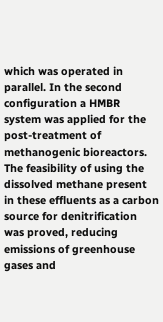which was operated in parallel. In the second configuration a HMBR system was applied for the post-treatment of methanogenic bioreactors. The feasibility of using the dissolved methane present in these effluents as a carbon source for denitrification was proved, reducing emissions of greenhouse gases and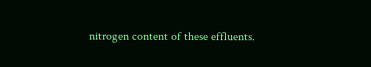nitrogen content of these effluents.